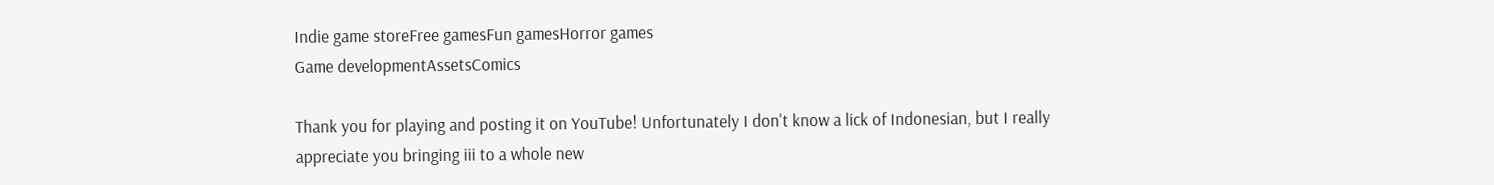Indie game storeFree gamesFun gamesHorror games
Game developmentAssetsComics

Thank you for playing and posting it on YouTube! Unfortunately I don't know a lick of Indonesian, but I really appreciate you bringing iii to a whole new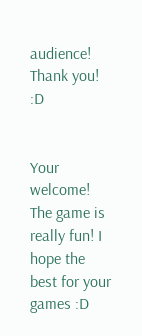audience! Thank you! :D


Your welcome! The game is really fun! I hope the best for your games :D